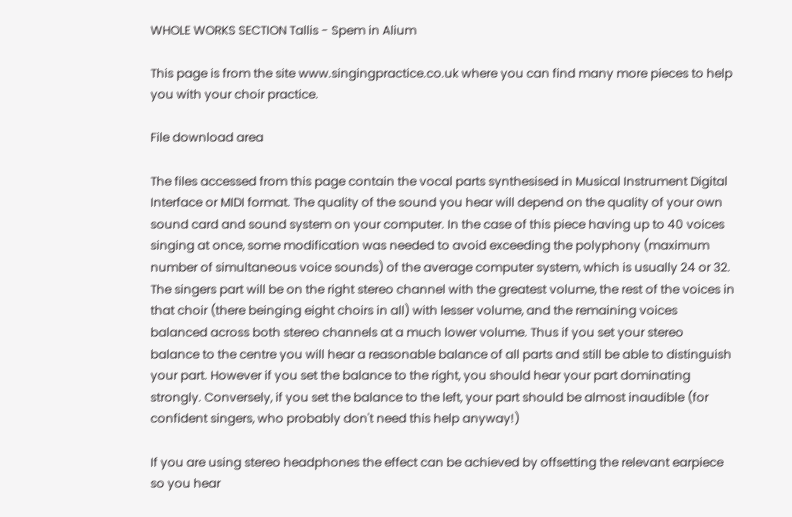WHOLE WORKS SECTION Tallis - Spem in Alium

This page is from the site www.singingpractice.co.uk where you can find many more pieces to help you with your choir practice.

File download area

The files accessed from this page contain the vocal parts synthesised in Musical Instrument Digital Interface or MIDI format. The quality of the sound you hear will depend on the quality of your own sound card and sound system on your computer. In the case of this piece having up to 40 voices singing at once, some modification was needed to avoid exceeding the polyphony (maximum number of simultaneous voice sounds) of the average computer system, which is usually 24 or 32. The singers part will be on the right stereo channel with the greatest volume, the rest of the voices in that choir (there beinging eight choirs in all) with lesser volume, and the remaining voices balanced across both stereo channels at a much lower volume. Thus if you set your stereo balance to the centre you will hear a reasonable balance of all parts and still be able to distinguish your part. However if you set the balance to the right, you should hear your part dominating strongly. Conversely, if you set the balance to the left, your part should be almost inaudible (for confident singers, who probably don't need this help anyway!)

If you are using stereo headphones the effect can be achieved by offsetting the relevant earpiece so you hear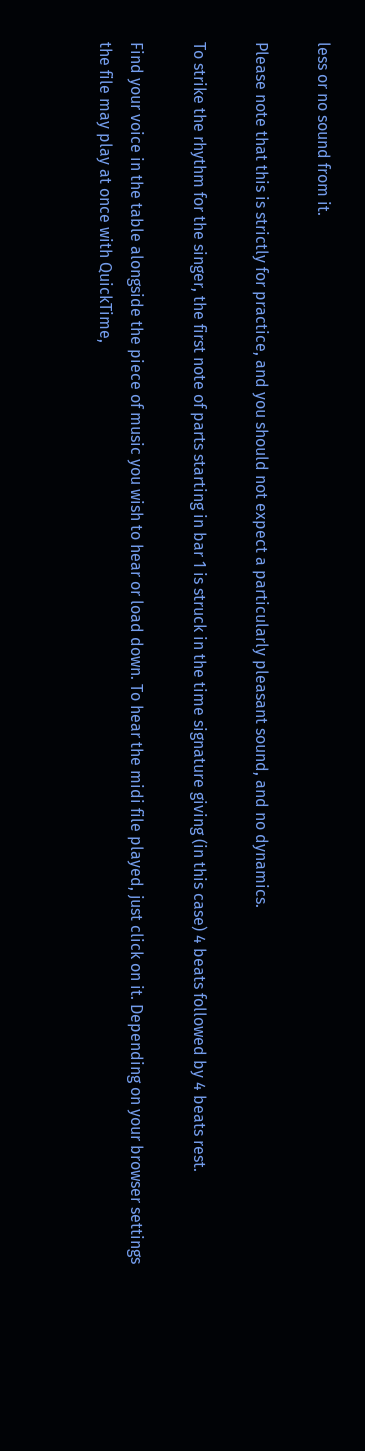less or no sound from it.

Please note that this is strictly for practice, and you should not expect a particularly pleasant sound, and no dynamics.

To strike the rhythm for the singer, the first note of parts starting in bar 1 is struck in the time signature giving (in this case) 4 beats followed by 4 beats rest.

Find your voice in the table alongside the piece of music you wish to hear or load down. To hear the midi file played, just click on it. Depending on your browser settings the file may play at once with QuickTime,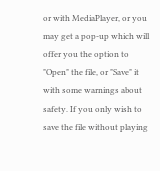or with MediaPlayer, or you may get a pop-up which will offer you the option to "Open" the file, or "Save" it with some warnings about safety. If you only wish to save the file without playing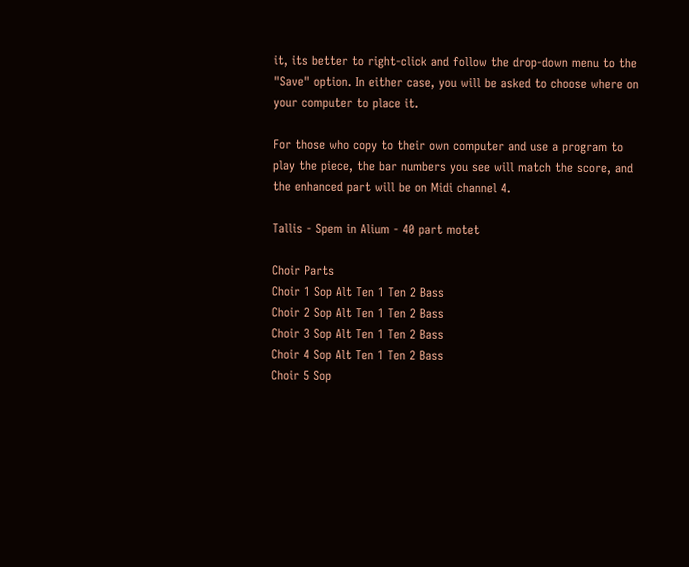it, its better to right-click and follow the drop-down menu to the "Save" option. In either case, you will be asked to choose where on your computer to place it.

For those who copy to their own computer and use a program to play the piece, the bar numbers you see will match the score, and the enhanced part will be on Midi channel 4.

Tallis - Spem in Alium - 40 part motet

Choir Parts
Choir 1 Sop Alt Ten 1 Ten 2 Bass
Choir 2 Sop Alt Ten 1 Ten 2 Bass
Choir 3 Sop Alt Ten 1 Ten 2 Bass
Choir 4 Sop Alt Ten 1 Ten 2 Bass
Choir 5 Sop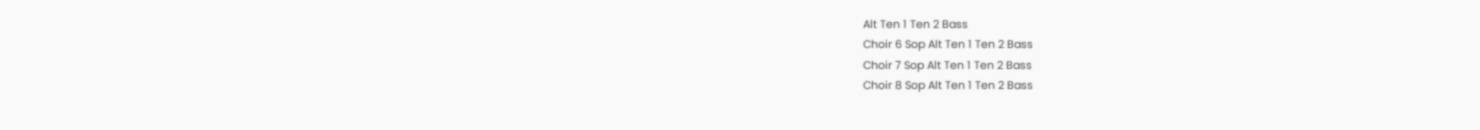Alt Ten 1 Ten 2 Bass
Choir 6 Sop Alt Ten 1 Ten 2 Bass
Choir 7 Sop Alt Ten 1 Ten 2 Bass
Choir 8 Sop Alt Ten 1 Ten 2 Bass